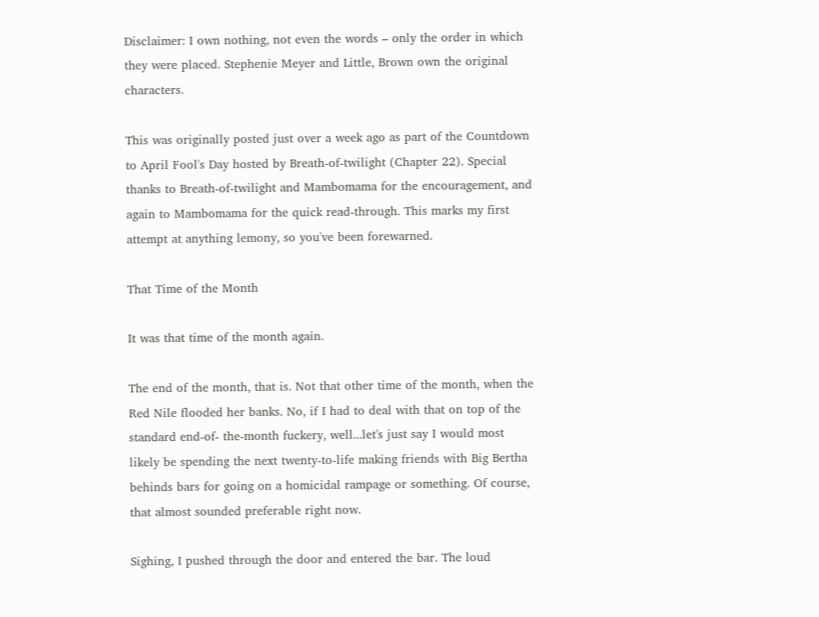Disclaimer: I own nothing, not even the words – only the order in which they were placed. Stephenie Meyer and Little, Brown own the original characters.

This was originally posted just over a week ago as part of the Countdown to April Fool's Day hosted by Breath-of-twilight (Chapter 22). Special thanks to Breath-of-twilight and Mambomama for the encouragement, and again to Mambomama for the quick read-through. This marks my first attempt at anything lemony, so you've been forewarned.

That Time of the Month

It was that time of the month again.

The end of the month, that is. Not that other time of the month, when the Red Nile flooded her banks. No, if I had to deal with that on top of the standard end-of- the-month fuckery, well...let's just say I would most likely be spending the next twenty-to-life making friends with Big Bertha behinds bars for going on a homicidal rampage or something. Of course, that almost sounded preferable right now.

Sighing, I pushed through the door and entered the bar. The loud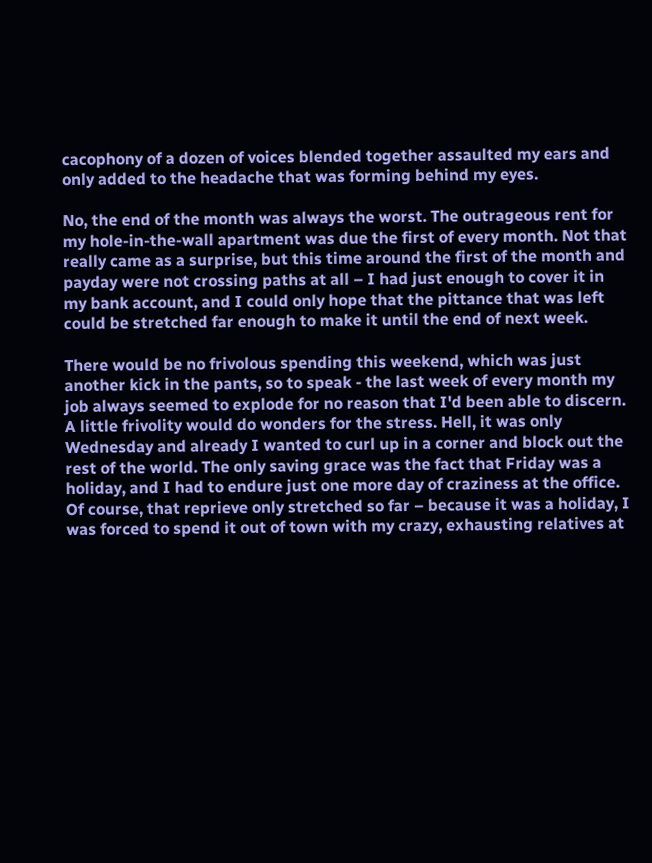cacophony of a dozen of voices blended together assaulted my ears and only added to the headache that was forming behind my eyes.

No, the end of the month was always the worst. The outrageous rent for my hole-in-the-wall apartment was due the first of every month. Not that really came as a surprise, but this time around the first of the month and payday were not crossing paths at all – I had just enough to cover it in my bank account, and I could only hope that the pittance that was left could be stretched far enough to make it until the end of next week.

There would be no frivolous spending this weekend, which was just another kick in the pants, so to speak - the last week of every month my job always seemed to explode for no reason that I'd been able to discern. A little frivolity would do wonders for the stress. Hell, it was only Wednesday and already I wanted to curl up in a corner and block out the rest of the world. The only saving grace was the fact that Friday was a holiday, and I had to endure just one more day of craziness at the office. Of course, that reprieve only stretched so far – because it was a holiday, I was forced to spend it out of town with my crazy, exhausting relatives at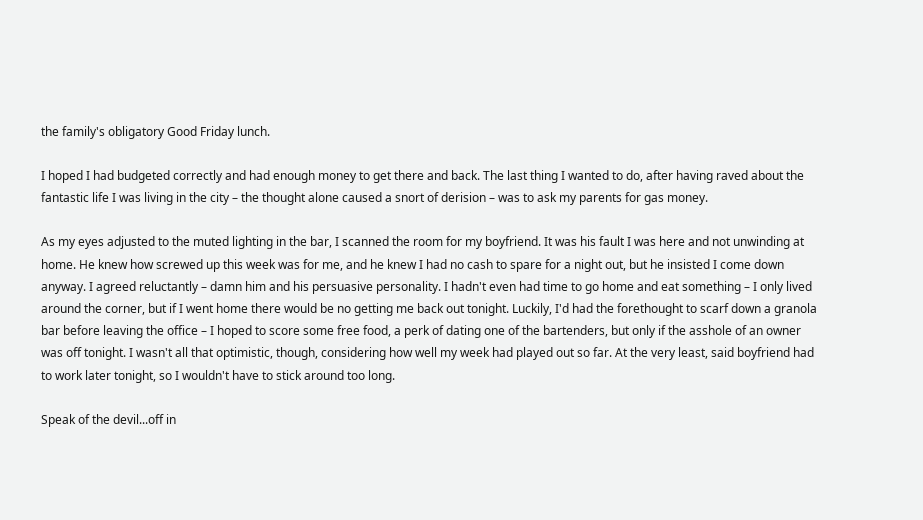the family's obligatory Good Friday lunch.

I hoped I had budgeted correctly and had enough money to get there and back. The last thing I wanted to do, after having raved about the fantastic life I was living in the city – the thought alone caused a snort of derision – was to ask my parents for gas money.

As my eyes adjusted to the muted lighting in the bar, I scanned the room for my boyfriend. It was his fault I was here and not unwinding at home. He knew how screwed up this week was for me, and he knew I had no cash to spare for a night out, but he insisted I come down anyway. I agreed reluctantly – damn him and his persuasive personality. I hadn't even had time to go home and eat something – I only lived around the corner, but if I went home there would be no getting me back out tonight. Luckily, I'd had the forethought to scarf down a granola bar before leaving the office – I hoped to score some free food, a perk of dating one of the bartenders, but only if the asshole of an owner was off tonight. I wasn't all that optimistic, though, considering how well my week had played out so far. At the very least, said boyfriend had to work later tonight, so I wouldn't have to stick around too long.

Speak of the devil...off in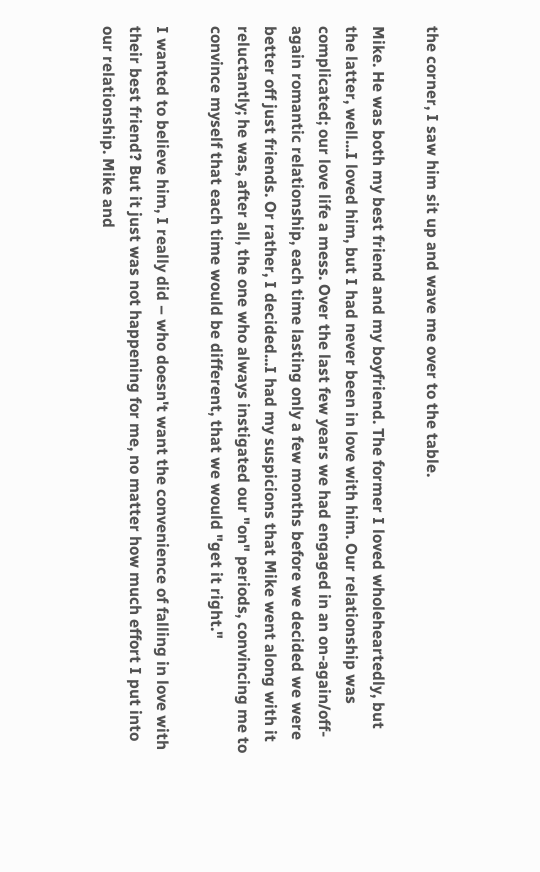the corner, I saw him sit up and wave me over to the table.

Mike. He was both my best friend and my boyfriend. The former I loved wholeheartedly, but the latter, well...I loved him, but I had never been in love with him. Our relationship was complicated; our love life a mess. Over the last few years we had engaged in an on-again/off-again romantic relationship, each time lasting only a few months before we decided we were better off just friends. Or rather, I decided...I had my suspicions that Mike went along with it reluctantly; he was, after all, the one who always instigated our "on" periods, convincing me to convince myself that each time would be different, that we would "get it right."

I wanted to believe him, I really did – who doesn't want the convenience of falling in love with their best friend? But it just was not happening for me, no matter how much effort I put into our relationship. Mike and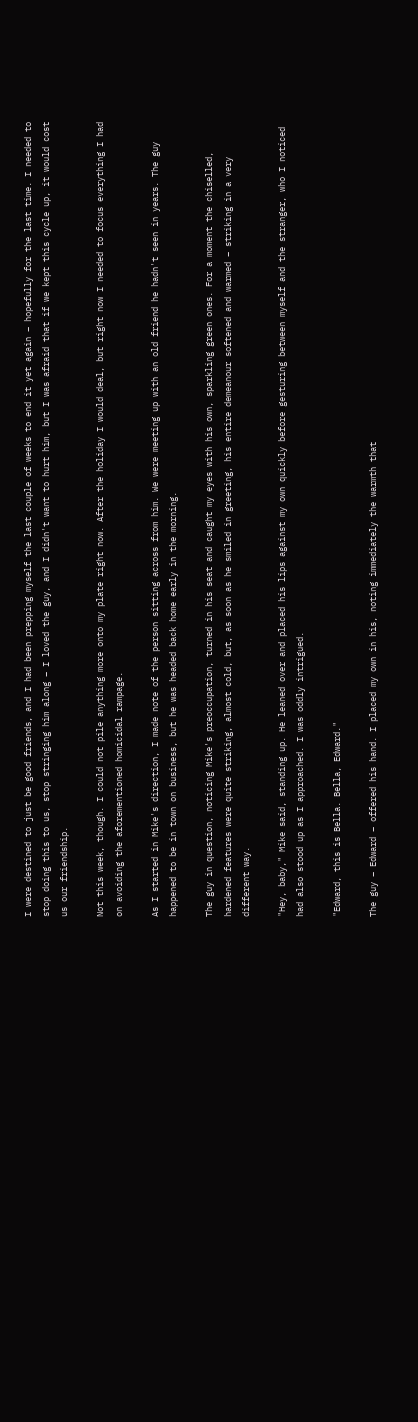I were destined to just be good friends, and I had been prepping myself the last couple of weeks to end it yet again – hopefully for the last time. I needed to stop doing this to us, stop stringing him along – I loved the guy, and I didn't want to hurt him, but I was afraid that if we kept this cycle up, it would cost us our friendship.

Not this week, though. I could not pile anything more onto my plate right now. After the holiday I would deal, but right now I needed to focus everything I had on avoiding the aforementioned homicidal rampage.

As I started in Mike's direction, I made note of the person sitting across from him. We were meeting up with an old friend he hadn't seen in years. The guy happened to be in town on business, but he was headed back home early in the morning.

The guy in question, noticing Mike's preoccupation, turned in his seat and caught my eyes with his own, sparkling green ones. For a moment the chiselled, hardened features were quite striking, almost cold, but, as soon as he smiled in greeting, his entire demeanour softened and warmed – striking in a very different way.

"Hey, baby," Mike said, standing up. He leaned over and placed his lips against my own quickly before gesturing between myself and the stranger, who I noticed had also stood up as I approached. I was oddly intrigued.

"Edward, this is Bella. Bella, Edward."

The guy – Edward – offered his hand. I placed my own in his, noting immediately the warmth that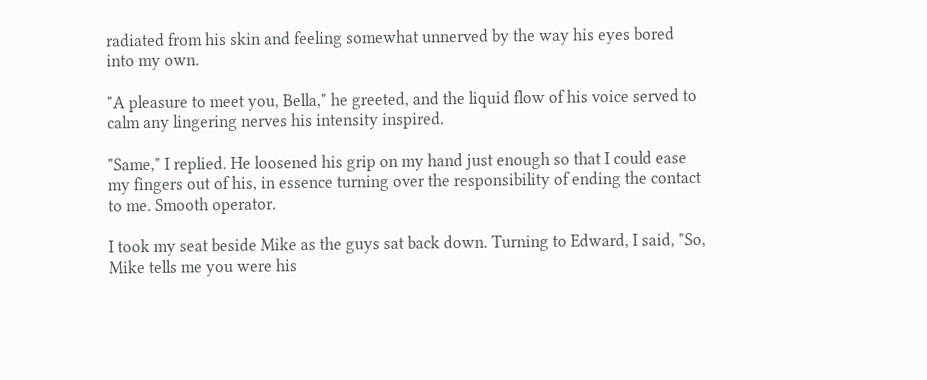radiated from his skin and feeling somewhat unnerved by the way his eyes bored into my own.

"A pleasure to meet you, Bella," he greeted, and the liquid flow of his voice served to calm any lingering nerves his intensity inspired.

"Same," I replied. He loosened his grip on my hand just enough so that I could ease my fingers out of his, in essence turning over the responsibility of ending the contact to me. Smooth operator.

I took my seat beside Mike as the guys sat back down. Turning to Edward, I said, "So, Mike tells me you were his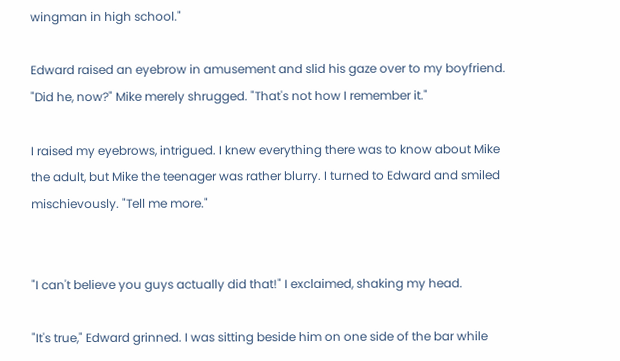wingman in high school."

Edward raised an eyebrow in amusement and slid his gaze over to my boyfriend. "Did he, now?" Mike merely shrugged. "That's not how I remember it."

I raised my eyebrows, intrigued. I knew everything there was to know about Mike the adult, but Mike the teenager was rather blurry. I turned to Edward and smiled mischievously. "Tell me more."


"I can't believe you guys actually did that!" I exclaimed, shaking my head.

"It's true," Edward grinned. I was sitting beside him on one side of the bar while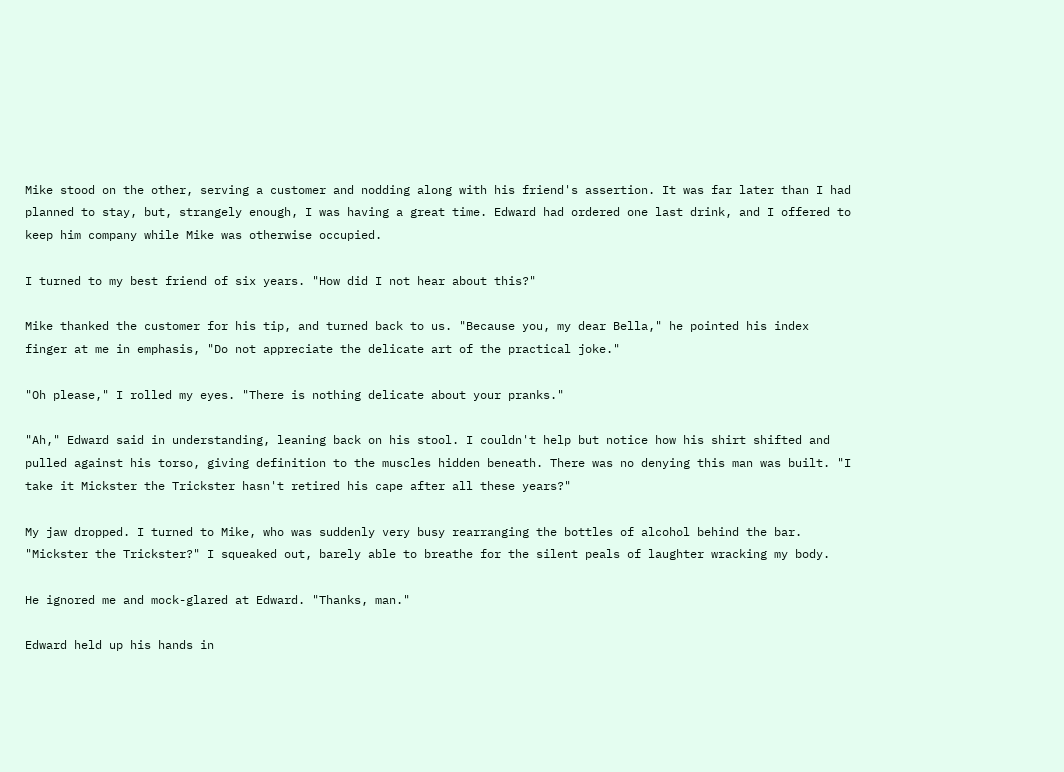Mike stood on the other, serving a customer and nodding along with his friend's assertion. It was far later than I had planned to stay, but, strangely enough, I was having a great time. Edward had ordered one last drink, and I offered to keep him company while Mike was otherwise occupied.

I turned to my best friend of six years. "How did I not hear about this?"

Mike thanked the customer for his tip, and turned back to us. "Because you, my dear Bella," he pointed his index finger at me in emphasis, "Do not appreciate the delicate art of the practical joke."

"Oh please," I rolled my eyes. "There is nothing delicate about your pranks."

"Ah," Edward said in understanding, leaning back on his stool. I couldn't help but notice how his shirt shifted and pulled against his torso, giving definition to the muscles hidden beneath. There was no denying this man was built. "I take it Mickster the Trickster hasn't retired his cape after all these years?"

My jaw dropped. I turned to Mike, who was suddenly very busy rearranging the bottles of alcohol behind the bar. "Mickster the Trickster?" I squeaked out, barely able to breathe for the silent peals of laughter wracking my body.

He ignored me and mock-glared at Edward. "Thanks, man."

Edward held up his hands in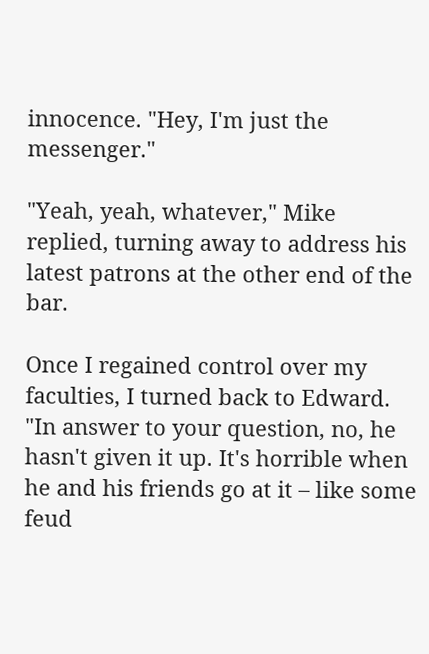innocence. "Hey, I'm just the messenger."

"Yeah, yeah, whatever," Mike replied, turning away to address his latest patrons at the other end of the bar.

Once I regained control over my faculties, I turned back to Edward. "In answer to your question, no, he hasn't given it up. It's horrible when he and his friends go at it – like some feud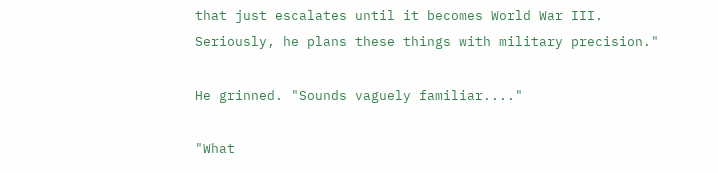that just escalates until it becomes World War III. Seriously, he plans these things with military precision."

He grinned. "Sounds vaguely familiar...."

"What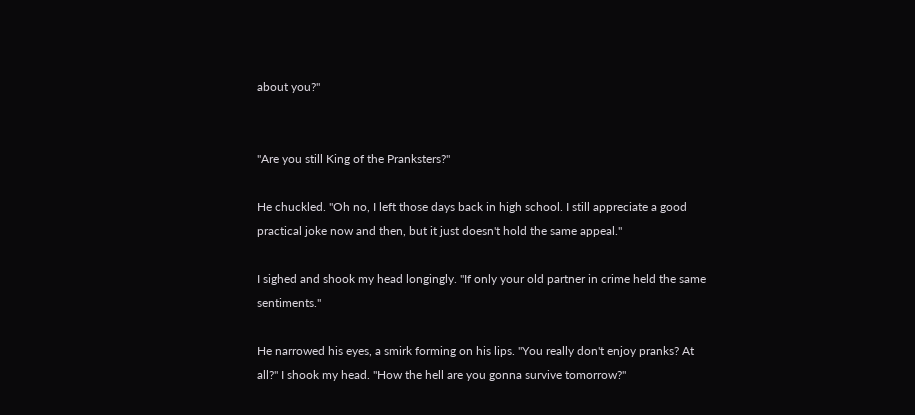about you?"


"Are you still King of the Pranksters?"

He chuckled. "Oh no, I left those days back in high school. I still appreciate a good practical joke now and then, but it just doesn't hold the same appeal."

I sighed and shook my head longingly. "If only your old partner in crime held the same sentiments."

He narrowed his eyes, a smirk forming on his lips. "You really don't enjoy pranks? At all?" I shook my head. "How the hell are you gonna survive tomorrow?"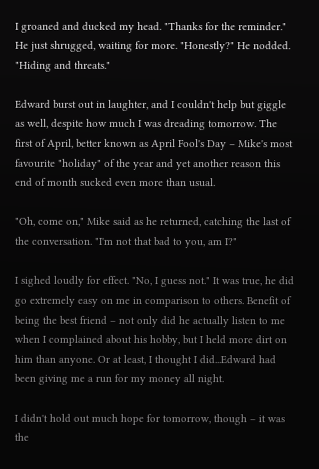I groaned and ducked my head. "Thanks for the reminder." He just shrugged, waiting for more. "Honestly?" He nodded. "Hiding and threats."

Edward burst out in laughter, and I couldn't help but giggle as well, despite how much I was dreading tomorrow. The first of April, better known as April Fool's Day – Mike's most favourite "holiday" of the year and yet another reason this end of month sucked even more than usual.

"Oh, come on," Mike said as he returned, catching the last of the conversation. "I'm not that bad to you, am I?"

I sighed loudly for effect. "No, I guess not." It was true, he did go extremely easy on me in comparison to others. Benefit of being the best friend – not only did he actually listen to me when I complained about his hobby, but I held more dirt on him than anyone. Or at least, I thought I did...Edward had been giving me a run for my money all night.

I didn't hold out much hope for tomorrow, though – it was the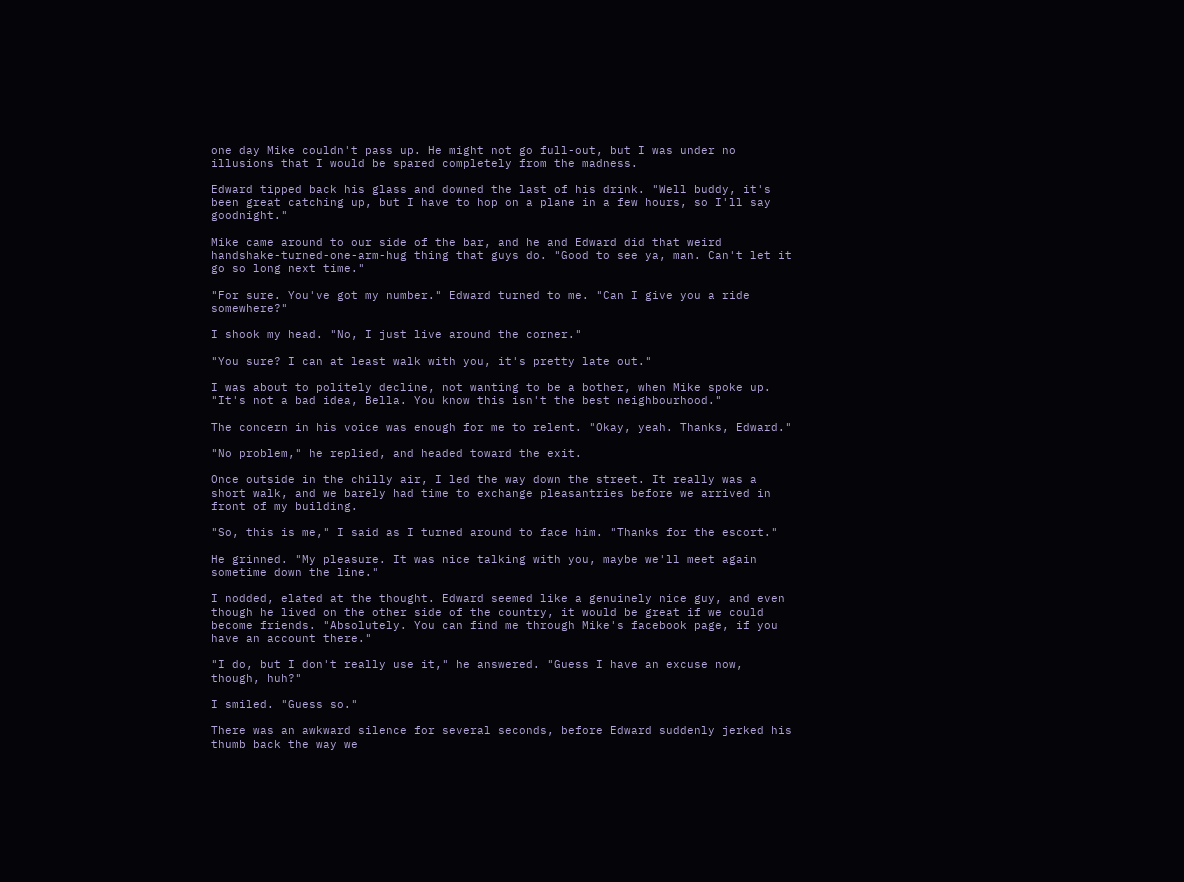one day Mike couldn't pass up. He might not go full-out, but I was under no illusions that I would be spared completely from the madness.

Edward tipped back his glass and downed the last of his drink. "Well buddy, it's been great catching up, but I have to hop on a plane in a few hours, so I'll say goodnight."

Mike came around to our side of the bar, and he and Edward did that weird handshake-turned-one-arm-hug thing that guys do. "Good to see ya, man. Can't let it go so long next time."

"For sure. You've got my number." Edward turned to me. "Can I give you a ride somewhere?"

I shook my head. "No, I just live around the corner."

"You sure? I can at least walk with you, it's pretty late out."

I was about to politely decline, not wanting to be a bother, when Mike spoke up. "It's not a bad idea, Bella. You know this isn't the best neighbourhood."

The concern in his voice was enough for me to relent. "Okay, yeah. Thanks, Edward."

"No problem," he replied, and headed toward the exit.

Once outside in the chilly air, I led the way down the street. It really was a short walk, and we barely had time to exchange pleasantries before we arrived in front of my building.

"So, this is me," I said as I turned around to face him. "Thanks for the escort."

He grinned. "My pleasure. It was nice talking with you, maybe we'll meet again sometime down the line."

I nodded, elated at the thought. Edward seemed like a genuinely nice guy, and even though he lived on the other side of the country, it would be great if we could become friends. "Absolutely. You can find me through Mike's facebook page, if you have an account there."

"I do, but I don't really use it," he answered. "Guess I have an excuse now, though, huh?"

I smiled. "Guess so."

There was an awkward silence for several seconds, before Edward suddenly jerked his thumb back the way we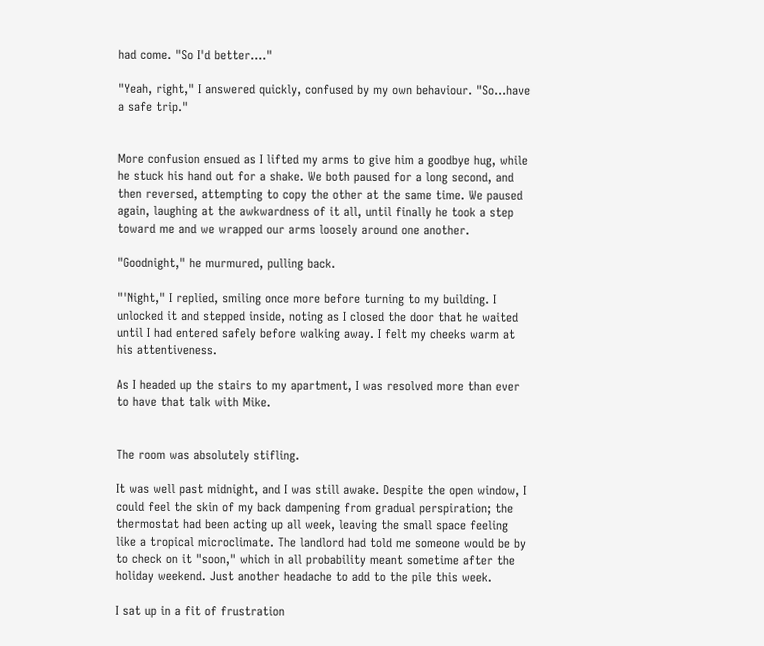had come. "So I'd better...."

"Yeah, right," I answered quickly, confused by my own behaviour. "So...have a safe trip."


More confusion ensued as I lifted my arms to give him a goodbye hug, while he stuck his hand out for a shake. We both paused for a long second, and then reversed, attempting to copy the other at the same time. We paused again, laughing at the awkwardness of it all, until finally he took a step toward me and we wrapped our arms loosely around one another.

"Goodnight," he murmured, pulling back.

"'Night," I replied, smiling once more before turning to my building. I unlocked it and stepped inside, noting as I closed the door that he waited until I had entered safely before walking away. I felt my cheeks warm at his attentiveness.

As I headed up the stairs to my apartment, I was resolved more than ever to have that talk with Mike.


The room was absolutely stifling.

It was well past midnight, and I was still awake. Despite the open window, I could feel the skin of my back dampening from gradual perspiration; the thermostat had been acting up all week, leaving the small space feeling like a tropical microclimate. The landlord had told me someone would be by to check on it "soon," which in all probability meant sometime after the holiday weekend. Just another headache to add to the pile this week.

I sat up in a fit of frustration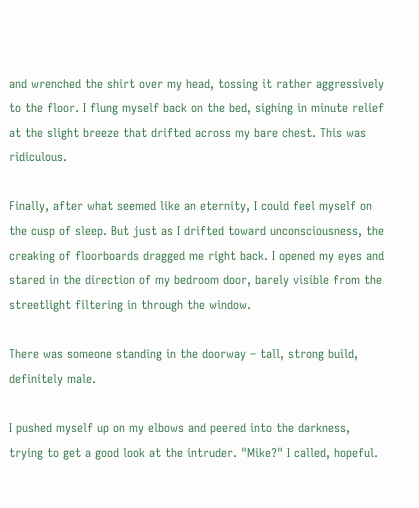and wrenched the shirt over my head, tossing it rather aggressively to the floor. I flung myself back on the bed, sighing in minute relief at the slight breeze that drifted across my bare chest. This was ridiculous.

Finally, after what seemed like an eternity, I could feel myself on the cusp of sleep. But just as I drifted toward unconsciousness, the creaking of floorboards dragged me right back. I opened my eyes and stared in the direction of my bedroom door, barely visible from the streetlight filtering in through the window.

There was someone standing in the doorway – tall, strong build, definitely male.

I pushed myself up on my elbows and peered into the darkness, trying to get a good look at the intruder. "Mike?" I called, hopeful.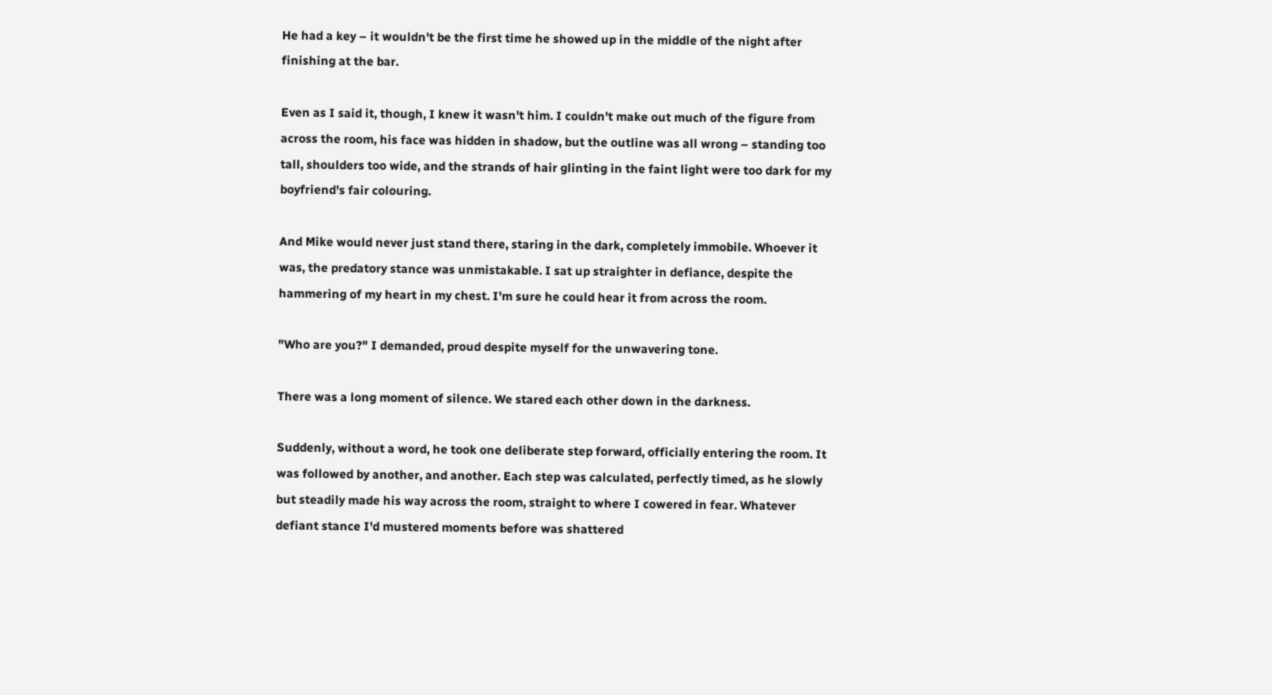He had a key – it wouldn't be the first time he showed up in the middle of the night after finishing at the bar.

Even as I said it, though, I knew it wasn't him. I couldn't make out much of the figure from across the room, his face was hidden in shadow, but the outline was all wrong – standing too tall, shoulders too wide, and the strands of hair glinting in the faint light were too dark for my boyfriend's fair colouring.

And Mike would never just stand there, staring in the dark, completely immobile. Whoever it was, the predatory stance was unmistakable. I sat up straighter in defiance, despite the hammering of my heart in my chest. I'm sure he could hear it from across the room.

"Who are you?" I demanded, proud despite myself for the unwavering tone.

There was a long moment of silence. We stared each other down in the darkness.

Suddenly, without a word, he took one deliberate step forward, officially entering the room. It was followed by another, and another. Each step was calculated, perfectly timed, as he slowly but steadily made his way across the room, straight to where I cowered in fear. Whatever defiant stance I'd mustered moments before was shattered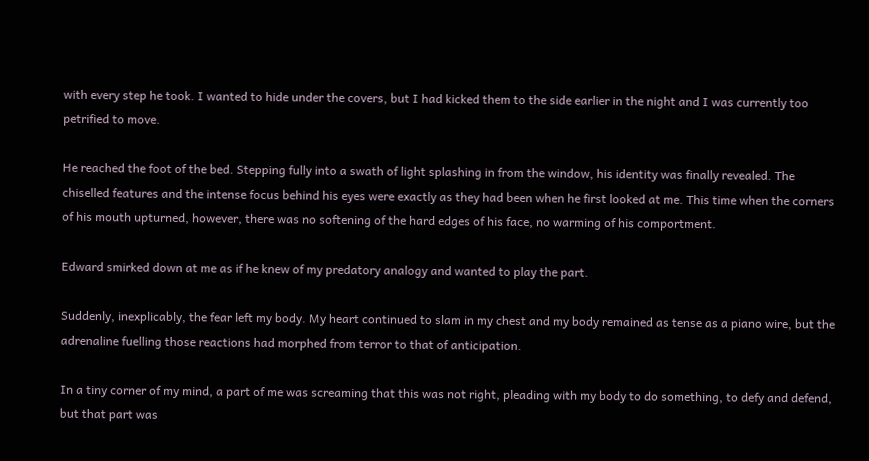with every step he took. I wanted to hide under the covers, but I had kicked them to the side earlier in the night and I was currently too petrified to move.

He reached the foot of the bed. Stepping fully into a swath of light splashing in from the window, his identity was finally revealed. The chiselled features and the intense focus behind his eyes were exactly as they had been when he first looked at me. This time when the corners of his mouth upturned, however, there was no softening of the hard edges of his face, no warming of his comportment.

Edward smirked down at me as if he knew of my predatory analogy and wanted to play the part.

Suddenly, inexplicably, the fear left my body. My heart continued to slam in my chest and my body remained as tense as a piano wire, but the adrenaline fuelling those reactions had morphed from terror to that of anticipation.

In a tiny corner of my mind, a part of me was screaming that this was not right, pleading with my body to do something, to defy and defend, but that part was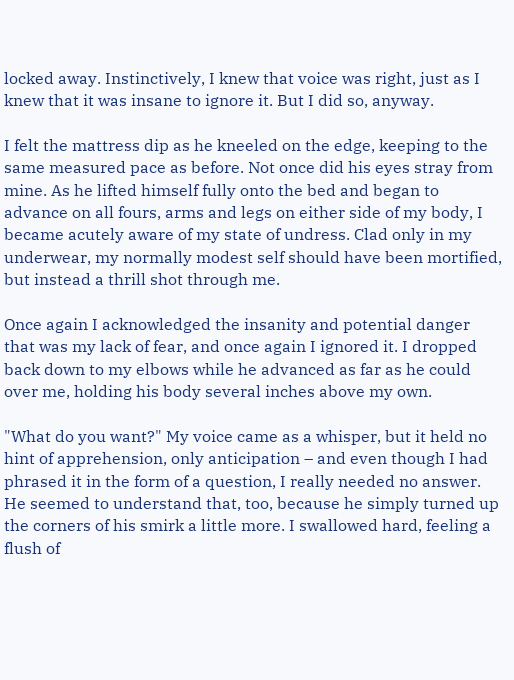locked away. Instinctively, I knew that voice was right, just as I knew that it was insane to ignore it. But I did so, anyway.

I felt the mattress dip as he kneeled on the edge, keeping to the same measured pace as before. Not once did his eyes stray from mine. As he lifted himself fully onto the bed and began to advance on all fours, arms and legs on either side of my body, I became acutely aware of my state of undress. Clad only in my underwear, my normally modest self should have been mortified, but instead a thrill shot through me.

Once again I acknowledged the insanity and potential danger that was my lack of fear, and once again I ignored it. I dropped back down to my elbows while he advanced as far as he could over me, holding his body several inches above my own.

"What do you want?" My voice came as a whisper, but it held no hint of apprehension, only anticipation – and even though I had phrased it in the form of a question, I really needed no answer. He seemed to understand that, too, because he simply turned up the corners of his smirk a little more. I swallowed hard, feeling a flush of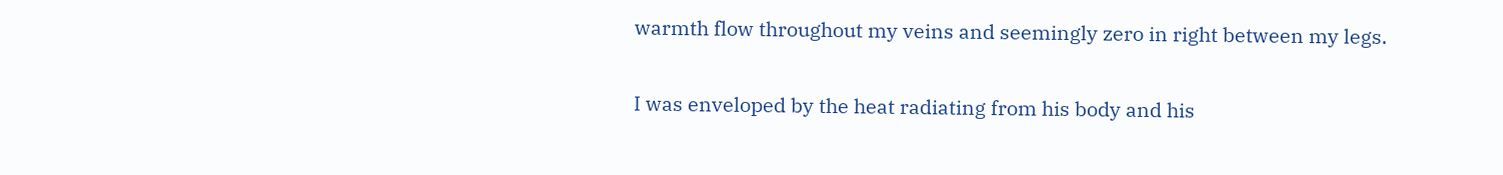warmth flow throughout my veins and seemingly zero in right between my legs.

I was enveloped by the heat radiating from his body and his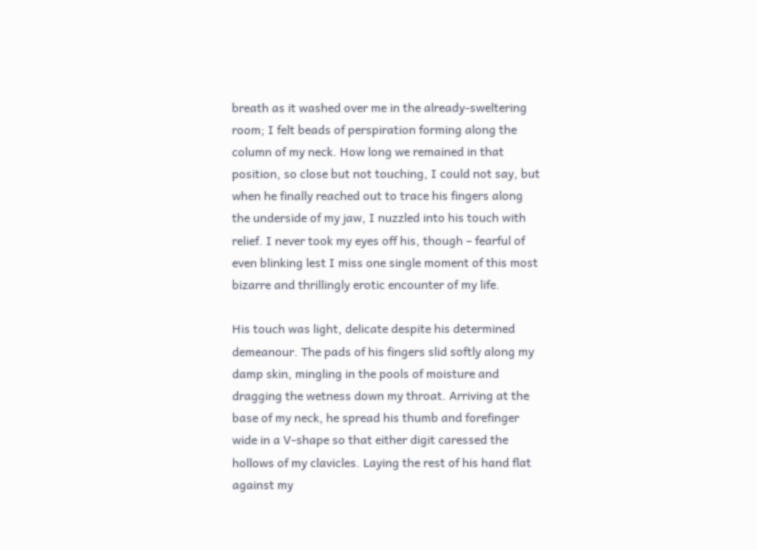breath as it washed over me in the already-sweltering room; I felt beads of perspiration forming along the column of my neck. How long we remained in that position, so close but not touching, I could not say, but when he finally reached out to trace his fingers along the underside of my jaw, I nuzzled into his touch with relief. I never took my eyes off his, though – fearful of even blinking lest I miss one single moment of this most bizarre and thrillingly erotic encounter of my life.

His touch was light, delicate despite his determined demeanour. The pads of his fingers slid softly along my damp skin, mingling in the pools of moisture and dragging the wetness down my throat. Arriving at the base of my neck, he spread his thumb and forefinger wide in a V-shape so that either digit caressed the hollows of my clavicles. Laying the rest of his hand flat against my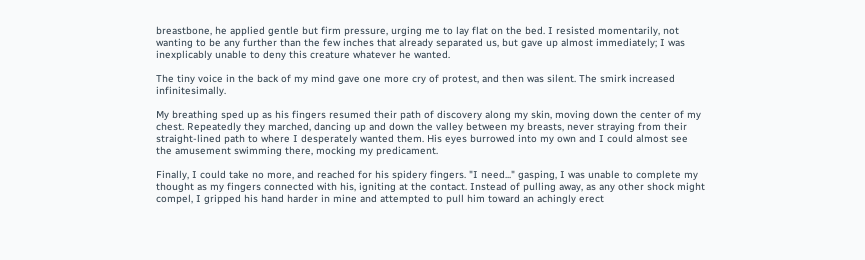breastbone, he applied gentle but firm pressure, urging me to lay flat on the bed. I resisted momentarily, not wanting to be any further than the few inches that already separated us, but gave up almost immediately; I was inexplicably unable to deny this creature whatever he wanted.

The tiny voice in the back of my mind gave one more cry of protest, and then was silent. The smirk increased infinitesimally.

My breathing sped up as his fingers resumed their path of discovery along my skin, moving down the center of my chest. Repeatedly they marched, dancing up and down the valley between my breasts, never straying from their straight-lined path to where I desperately wanted them. His eyes burrowed into my own and I could almost see the amusement swimming there, mocking my predicament.

Finally, I could take no more, and reached for his spidery fingers. "I need..." gasping, I was unable to complete my thought as my fingers connected with his, igniting at the contact. Instead of pulling away, as any other shock might compel, I gripped his hand harder in mine and attempted to pull him toward an achingly erect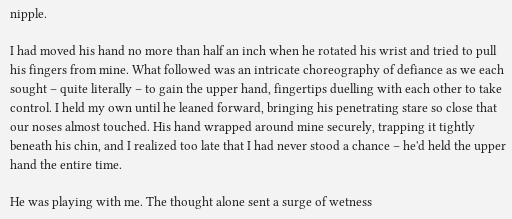nipple.

I had moved his hand no more than half an inch when he rotated his wrist and tried to pull his fingers from mine. What followed was an intricate choreography of defiance as we each sought – quite literally – to gain the upper hand, fingertips duelling with each other to take control. I held my own until he leaned forward, bringing his penetrating stare so close that our noses almost touched. His hand wrapped around mine securely, trapping it tightly beneath his chin, and I realized too late that I had never stood a chance – he'd held the upper hand the entire time.

He was playing with me. The thought alone sent a surge of wetness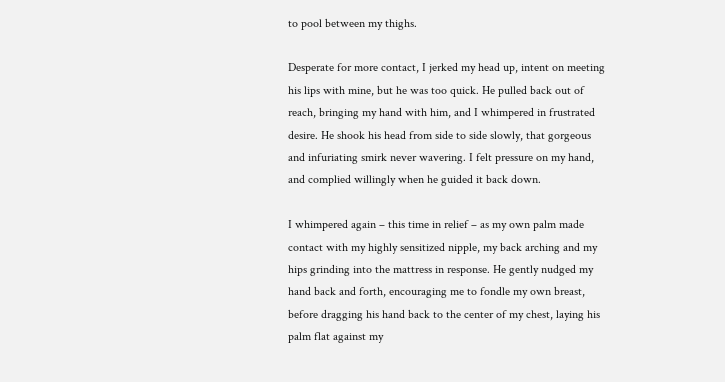to pool between my thighs.

Desperate for more contact, I jerked my head up, intent on meeting his lips with mine, but he was too quick. He pulled back out of reach, bringing my hand with him, and I whimpered in frustrated desire. He shook his head from side to side slowly, that gorgeous and infuriating smirk never wavering. I felt pressure on my hand, and complied willingly when he guided it back down.

I whimpered again – this time in relief – as my own palm made contact with my highly sensitized nipple, my back arching and my hips grinding into the mattress in response. He gently nudged my hand back and forth, encouraging me to fondle my own breast, before dragging his hand back to the center of my chest, laying his palm flat against my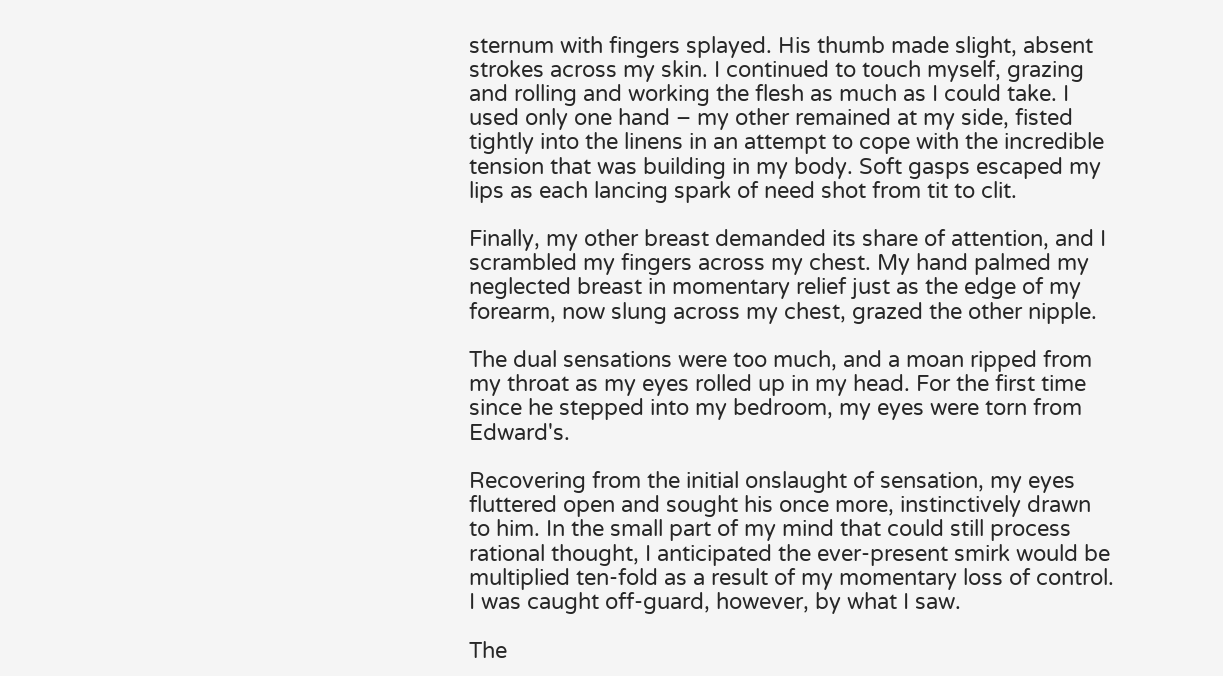sternum with fingers splayed. His thumb made slight, absent strokes across my skin. I continued to touch myself, grazing and rolling and working the flesh as much as I could take. I used only one hand – my other remained at my side, fisted tightly into the linens in an attempt to cope with the incredible tension that was building in my body. Soft gasps escaped my lips as each lancing spark of need shot from tit to clit.

Finally, my other breast demanded its share of attention, and I scrambled my fingers across my chest. My hand palmed my neglected breast in momentary relief just as the edge of my forearm, now slung across my chest, grazed the other nipple.

The dual sensations were too much, and a moan ripped from my throat as my eyes rolled up in my head. For the first time since he stepped into my bedroom, my eyes were torn from Edward's.

Recovering from the initial onslaught of sensation, my eyes fluttered open and sought his once more, instinctively drawn to him. In the small part of my mind that could still process rational thought, I anticipated the ever-present smirk would be multiplied ten-fold as a result of my momentary loss of control. I was caught off-guard, however, by what I saw.

The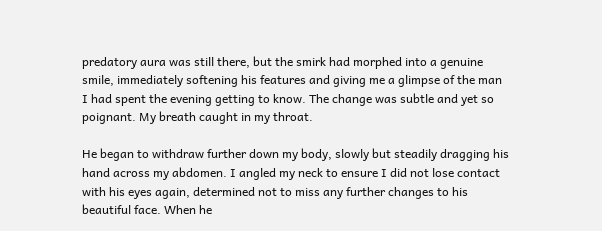predatory aura was still there, but the smirk had morphed into a genuine smile, immediately softening his features and giving me a glimpse of the man I had spent the evening getting to know. The change was subtle and yet so poignant. My breath caught in my throat.

He began to withdraw further down my body, slowly but steadily dragging his hand across my abdomen. I angled my neck to ensure I did not lose contact with his eyes again, determined not to miss any further changes to his beautiful face. When he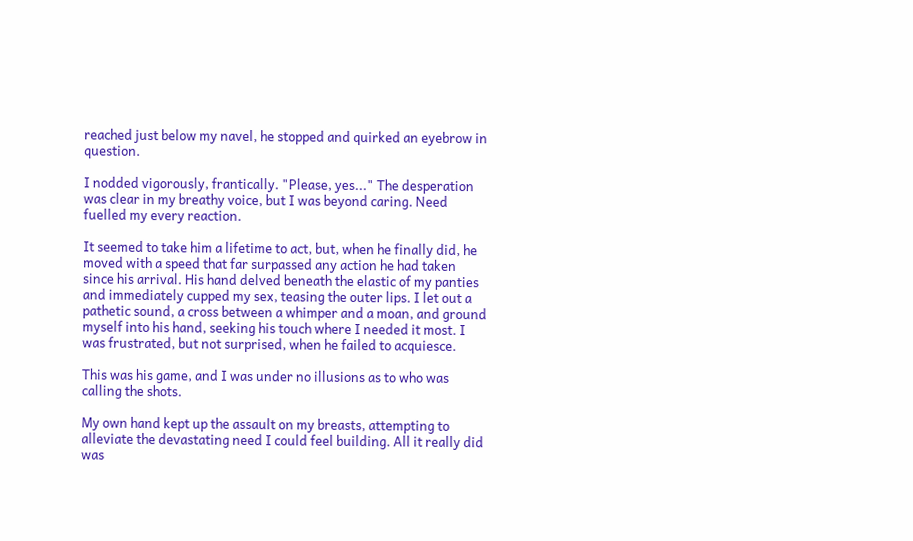reached just below my navel, he stopped and quirked an eyebrow in question.

I nodded vigorously, frantically. "Please, yes..." The desperation was clear in my breathy voice, but I was beyond caring. Need fuelled my every reaction.

It seemed to take him a lifetime to act, but, when he finally did, he moved with a speed that far surpassed any action he had taken since his arrival. His hand delved beneath the elastic of my panties and immediately cupped my sex, teasing the outer lips. I let out a pathetic sound, a cross between a whimper and a moan, and ground myself into his hand, seeking his touch where I needed it most. I was frustrated, but not surprised, when he failed to acquiesce.

This was his game, and I was under no illusions as to who was calling the shots.

My own hand kept up the assault on my breasts, attempting to alleviate the devastating need I could feel building. All it really did was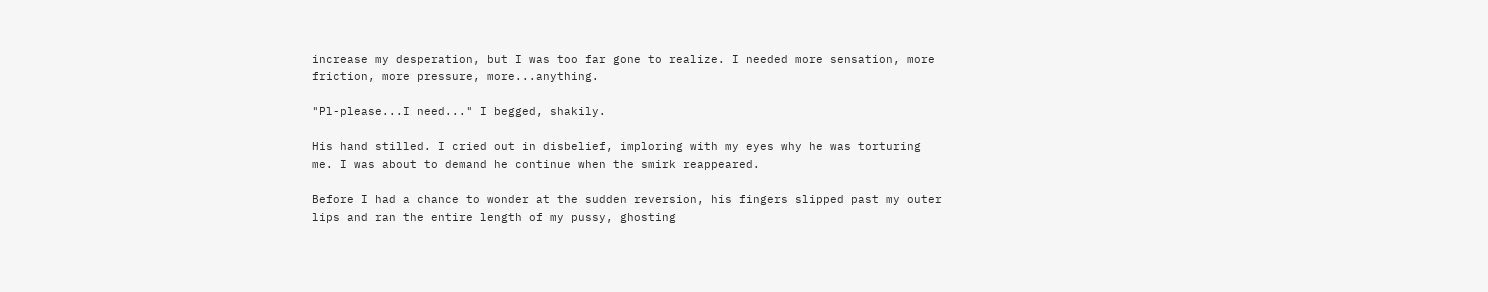increase my desperation, but I was too far gone to realize. I needed more sensation, more friction, more pressure, more...anything.

"Pl-please...I need..." I begged, shakily.

His hand stilled. I cried out in disbelief, imploring with my eyes why he was torturing me. I was about to demand he continue when the smirk reappeared.

Before I had a chance to wonder at the sudden reversion, his fingers slipped past my outer lips and ran the entire length of my pussy, ghosting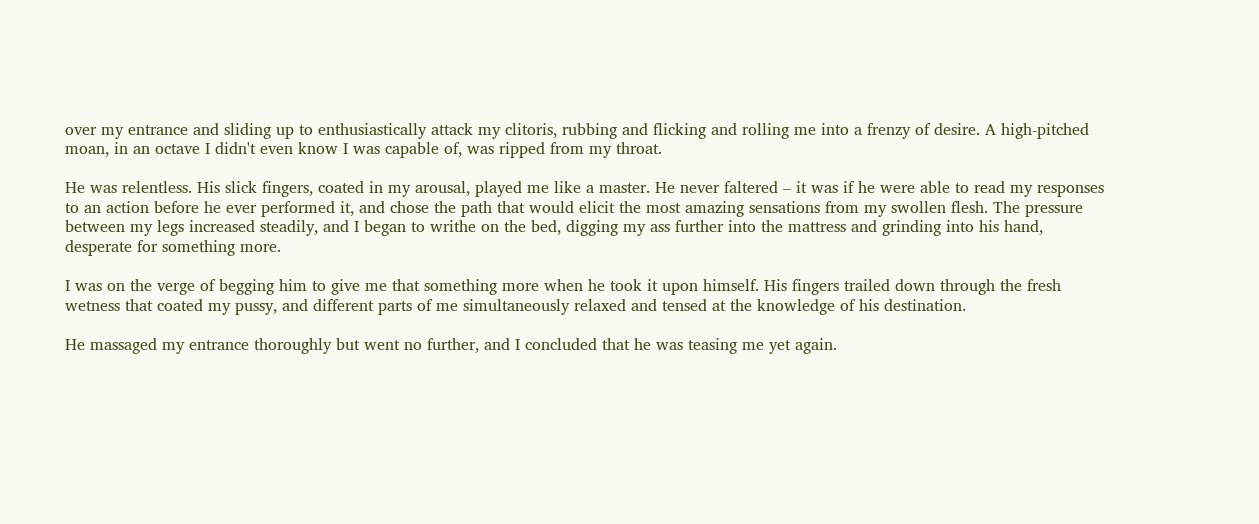over my entrance and sliding up to enthusiastically attack my clitoris, rubbing and flicking and rolling me into a frenzy of desire. A high-pitched moan, in an octave I didn't even know I was capable of, was ripped from my throat.

He was relentless. His slick fingers, coated in my arousal, played me like a master. He never faltered – it was if he were able to read my responses to an action before he ever performed it, and chose the path that would elicit the most amazing sensations from my swollen flesh. The pressure between my legs increased steadily, and I began to writhe on the bed, digging my ass further into the mattress and grinding into his hand, desperate for something more.

I was on the verge of begging him to give me that something more when he took it upon himself. His fingers trailed down through the fresh wetness that coated my pussy, and different parts of me simultaneously relaxed and tensed at the knowledge of his destination.

He massaged my entrance thoroughly but went no further, and I concluded that he was teasing me yet again.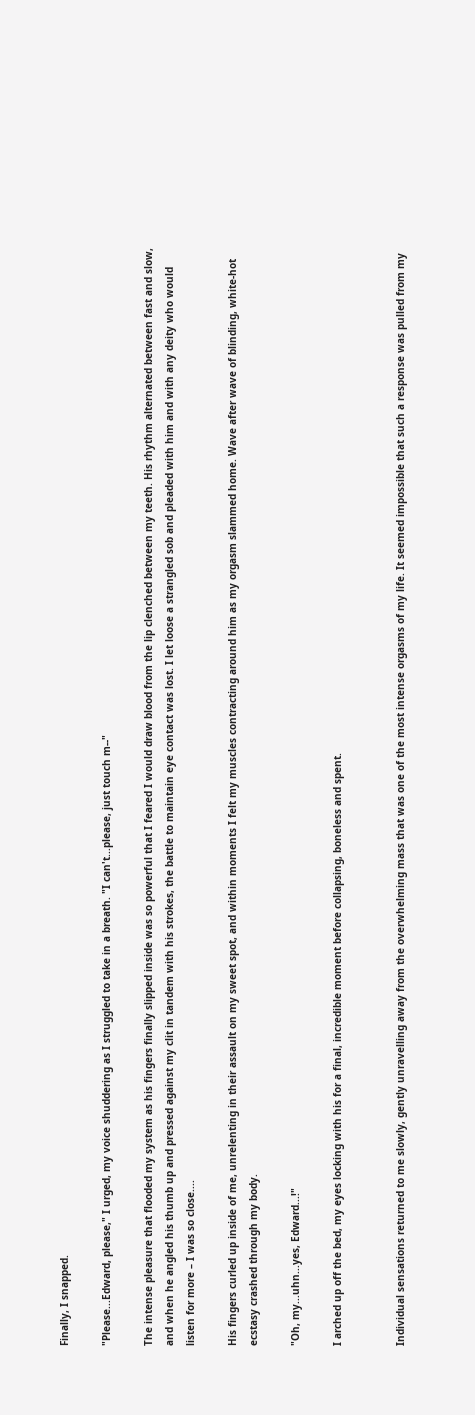Finally, I snapped.

"Please...Edward, please," I urged, my voice shuddering as I struggled to take in a breath. "I can't...please, just touch m--"

The intense pleasure that flooded my system as his fingers finally slipped inside was so powerful that I feared I would draw blood from the lip clenched between my teeth. His rhythm alternated between fast and slow, and when he angled his thumb up and pressed against my clit in tandem with his strokes, the battle to maintain eye contact was lost. I let loose a strangled sob and pleaded with him and with any deity who would listen for more – I was so close....

His fingers curled up inside of me, unrelenting in their assault on my sweet spot, and within moments I felt my muscles contracting around him as my orgasm slammed home. Wave after wave of blinding, white-hot ecstasy crashed through my body.

"Oh, my...uhn...yes, Edward...!"

I arched up off the bed, my eyes locking with his for a final, incredible moment before collapsing, boneless and spent.


Individual sensations returned to me slowly, gently unravelling away from the overwhelming mass that was one of the most intense orgasms of my life. It seemed impossible that such a response was pulled from my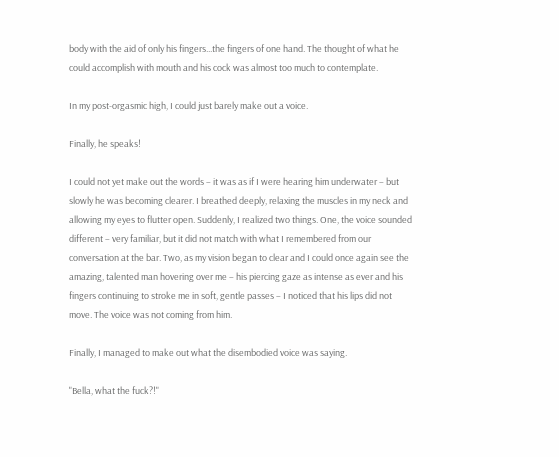body with the aid of only his fingers...the fingers of one hand. The thought of what he could accomplish with mouth and his cock was almost too much to contemplate.

In my post-orgasmic high, I could just barely make out a voice.

Finally, he speaks!

I could not yet make out the words – it was as if I were hearing him underwater – but slowly he was becoming clearer. I breathed deeply, relaxing the muscles in my neck and allowing my eyes to flutter open. Suddenly, I realized two things. One, the voice sounded different – very familiar, but it did not match with what I remembered from our conversation at the bar. Two, as my vision began to clear and I could once again see the amazing, talented man hovering over me – his piercing gaze as intense as ever and his fingers continuing to stroke me in soft, gentle passes – I noticed that his lips did not move. The voice was not coming from him.

Finally, I managed to make out what the disembodied voice was saying.

"Bella, what the fuck?!"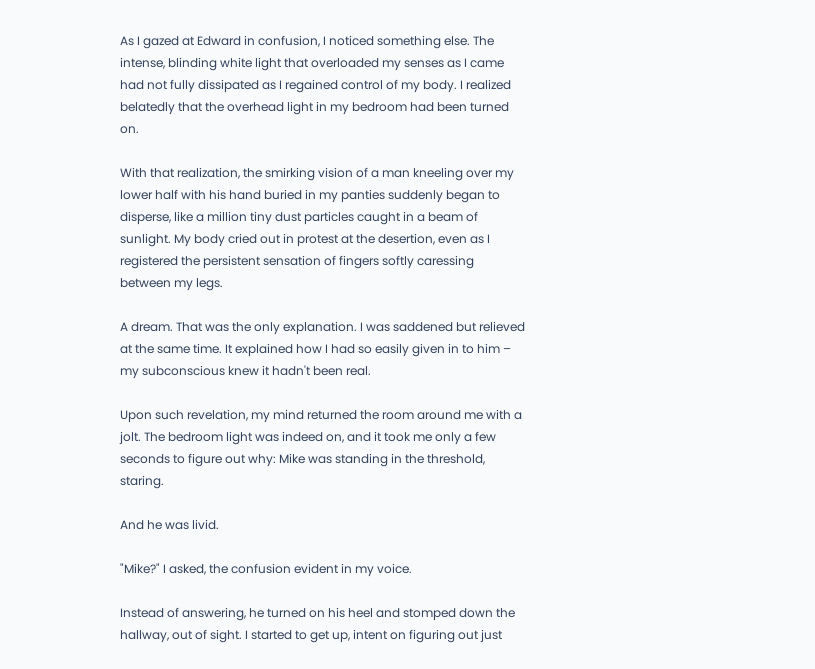As I gazed at Edward in confusion, I noticed something else. The intense, blinding white light that overloaded my senses as I came had not fully dissipated as I regained control of my body. I realized belatedly that the overhead light in my bedroom had been turned on.

With that realization, the smirking vision of a man kneeling over my lower half with his hand buried in my panties suddenly began to disperse, like a million tiny dust particles caught in a beam of sunlight. My body cried out in protest at the desertion, even as I registered the persistent sensation of fingers softly caressing between my legs.

A dream. That was the only explanation. I was saddened but relieved at the same time. It explained how I had so easily given in to him – my subconscious knew it hadn't been real.

Upon such revelation, my mind returned the room around me with a jolt. The bedroom light was indeed on, and it took me only a few seconds to figure out why: Mike was standing in the threshold, staring.

And he was livid.

"Mike?" I asked, the confusion evident in my voice.

Instead of answering, he turned on his heel and stomped down the hallway, out of sight. I started to get up, intent on figuring out just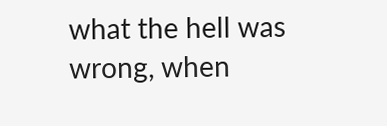what the hell was wrong, when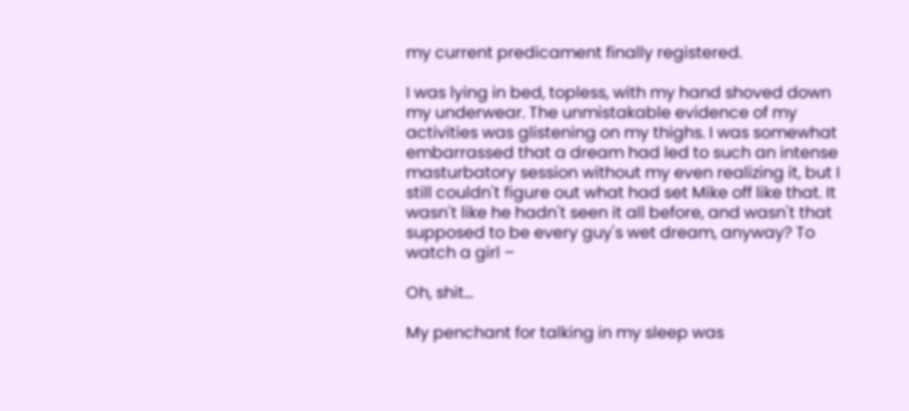my current predicament finally registered.

I was lying in bed, topless, with my hand shoved down my underwear. The unmistakable evidence of my activities was glistening on my thighs. I was somewhat embarrassed that a dream had led to such an intense masturbatory session without my even realizing it, but I still couldn't figure out what had set Mike off like that. It wasn't like he hadn't seen it all before, and wasn't that supposed to be every guy's wet dream, anyway? To watch a girl –

Oh, shit...

My penchant for talking in my sleep was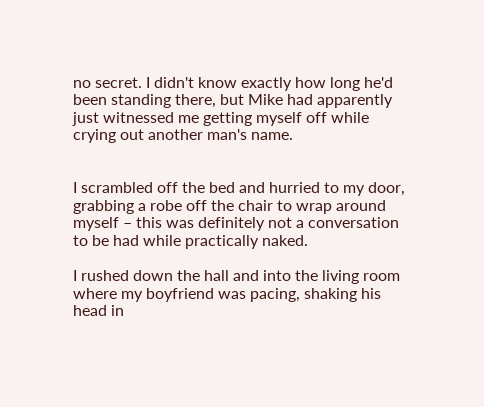no secret. I didn't know exactly how long he'd been standing there, but Mike had apparently just witnessed me getting myself off while crying out another man's name.


I scrambled off the bed and hurried to my door, grabbing a robe off the chair to wrap around myself – this was definitely not a conversation to be had while practically naked.

I rushed down the hall and into the living room where my boyfriend was pacing, shaking his head in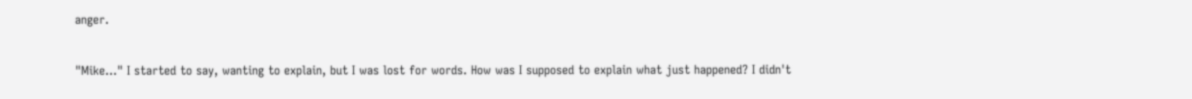anger.

"Mike..." I started to say, wanting to explain, but I was lost for words. How was I supposed to explain what just happened? I didn't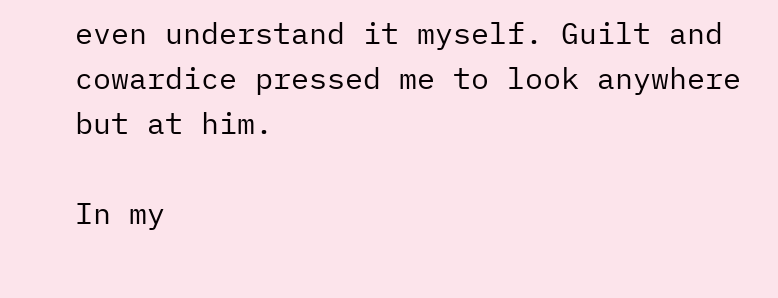even understand it myself. Guilt and cowardice pressed me to look anywhere but at him.

In my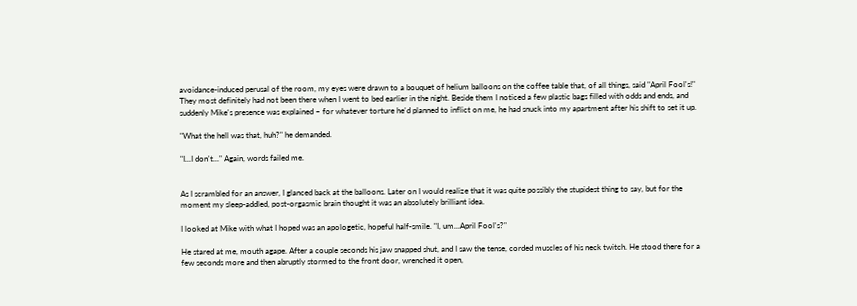avoidance-induced perusal of the room, my eyes were drawn to a bouquet of helium balloons on the coffee table that, of all things, said "April Fool's!" They most definitely had not been there when I went to bed earlier in the night. Beside them I noticed a few plastic bags filled with odds and ends, and suddenly Mike's presence was explained – for whatever torture he'd planned to inflict on me, he had snuck into my apartment after his shift to set it up.

"What the hell was that, huh?" he demanded.

"I...I don't..." Again, words failed me.


As I scrambled for an answer, I glanced back at the balloons. Later on I would realize that it was quite possibly the stupidest thing to say, but for the moment my sleep-addled, post-orgasmic brain thought it was an absolutely brilliant idea.

I looked at Mike with what I hoped was an apologetic, hopeful half-smile. "I, um...April Fool's?"

He stared at me, mouth agape. After a couple seconds his jaw snapped shut, and I saw the tense, corded muscles of his neck twitch. He stood there for a few seconds more and then abruptly stormed to the front door, wrenched it open,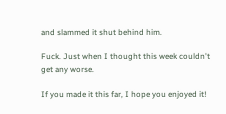and slammed it shut behind him.

Fuck. Just when I thought this week couldn't get any worse.

If you made it this far, I hope you enjoyed it!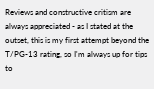Reviews and constructive critism are always appreciated - as I stated at the outset, this is my first attempt beyond the T/PG-13 rating, so I'm always up for tips to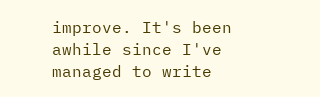improve. It's been awhile since I've managed to write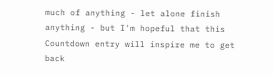much of anything - let alone finish anything - but I'm hopeful that this Countdown entry will inspire me to get back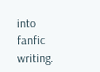into fanfic writing.